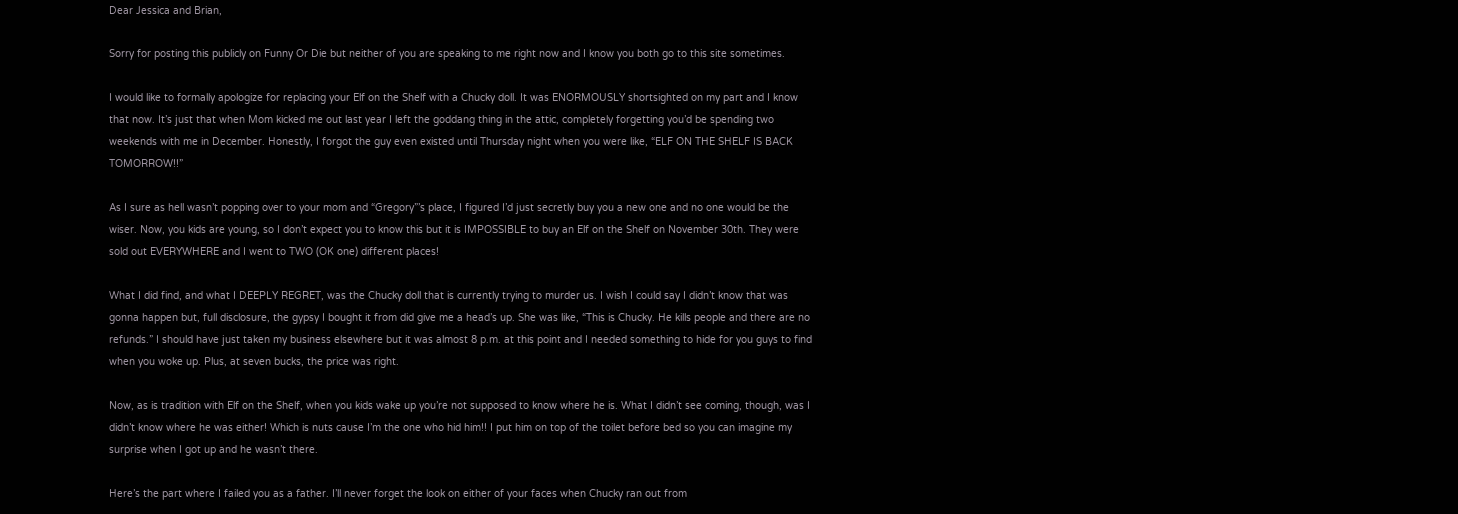Dear Jessica and Brian,

Sorry for posting this publicly on Funny Or Die but neither of you are speaking to me right now and I know you both go to this site sometimes.

I would like to formally apologize for replacing your Elf on the Shelf with a Chucky doll. It was ENORMOUSLY shortsighted on my part and I know that now. It’s just that when Mom kicked me out last year I left the goddang thing in the attic, completely forgetting you’d be spending two weekends with me in December. Honestly, I forgot the guy even existed until Thursday night when you were like, “ELF ON THE SHELF IS BACK TOMORROW!!”

As I sure as hell wasn’t popping over to your mom and “Gregory”’s place, I figured I’d just secretly buy you a new one and no one would be the wiser. Now, you kids are young, so I don’t expect you to know this but it is IMPOSSIBLE to buy an Elf on the Shelf on November 30th. They were sold out EVERYWHERE and I went to TWO (OK one) different places!

What I did find, and what I DEEPLY REGRET, was the Chucky doll that is currently trying to murder us. I wish I could say I didn’t know that was gonna happen but, full disclosure, the gypsy I bought it from did give me a head’s up. She was like, “This is Chucky. He kills people and there are no refunds.” I should have just taken my business elsewhere but it was almost 8 p.m. at this point and I needed something to hide for you guys to find when you woke up. Plus, at seven bucks, the price was right.

Now, as is tradition with Elf on the Shelf, when you kids wake up you’re not supposed to know where he is. What I didn’t see coming, though, was I didn’t know where he was either! Which is nuts cause I’m the one who hid him!! I put him on top of the toilet before bed so you can imagine my surprise when I got up and he wasn’t there.

Here’s the part where I failed you as a father. I’ll never forget the look on either of your faces when Chucky ran out from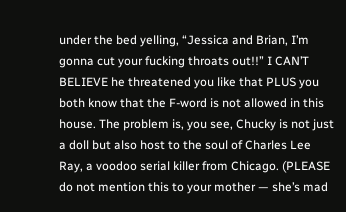under the bed yelling, “Jessica and Brian, I’m gonna cut your fucking throats out!!” I CAN’T BELIEVE he threatened you like that PLUS you both know that the F-word is not allowed in this house. The problem is, you see, Chucky is not just a doll but also host to the soul of Charles Lee Ray, a voodoo serial killer from Chicago. (PLEASE do not mention this to your mother — she’s mad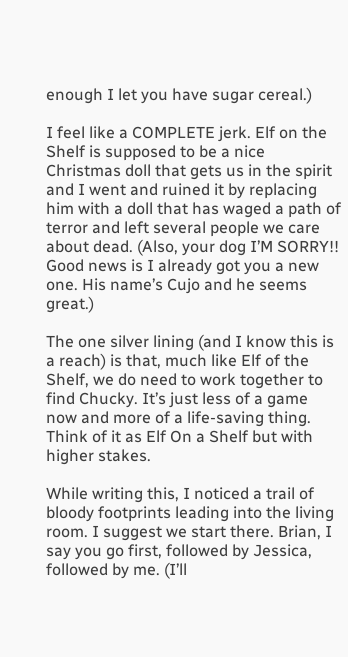enough I let you have sugar cereal.)

I feel like a COMPLETE jerk. Elf on the Shelf is supposed to be a nice Christmas doll that gets us in the spirit and I went and ruined it by replacing him with a doll that has waged a path of terror and left several people we care about dead. (Also, your dog I’M SORRY!! Good news is I already got you a new one. His name’s Cujo and he seems great.)

The one silver lining (and I know this is a reach) is that, much like Elf of the Shelf, we do need to work together to find Chucky. It’s just less of a game now and more of a life-saving thing. Think of it as Elf On a Shelf but with higher stakes.

While writing this, I noticed a trail of bloody footprints leading into the living room. I suggest we start there. Brian, I say you go first, followed by Jessica, followed by me. (I’ll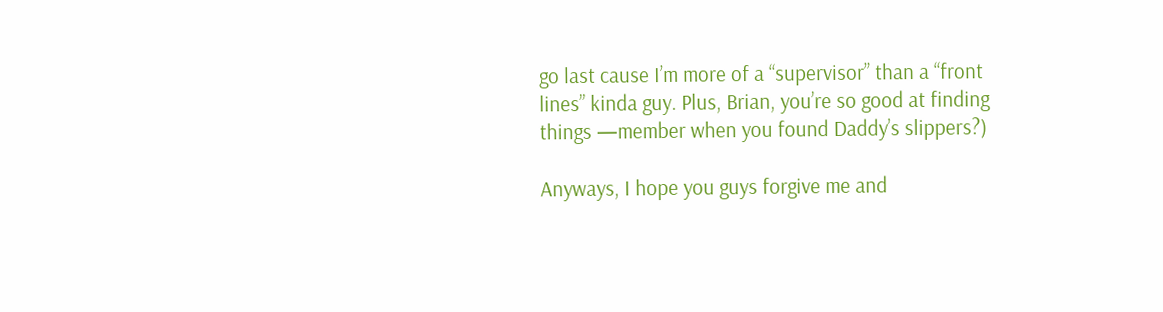go last cause I’m more of a “supervisor” than a “front lines” kinda guy. Plus, Brian, you’re so good at finding things —member when you found Daddy’s slippers?)

Anyways, I hope you guys forgive me and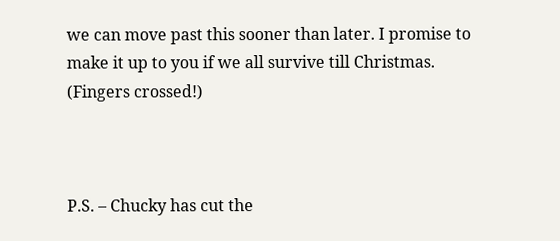we can move past this sooner than later. I promise to make it up to you if we all survive till Christmas. (Fingers crossed!)



P.S. – Chucky has cut the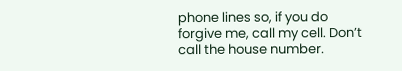phone lines so, if you do forgive me, call my cell. Don’t call the house number.